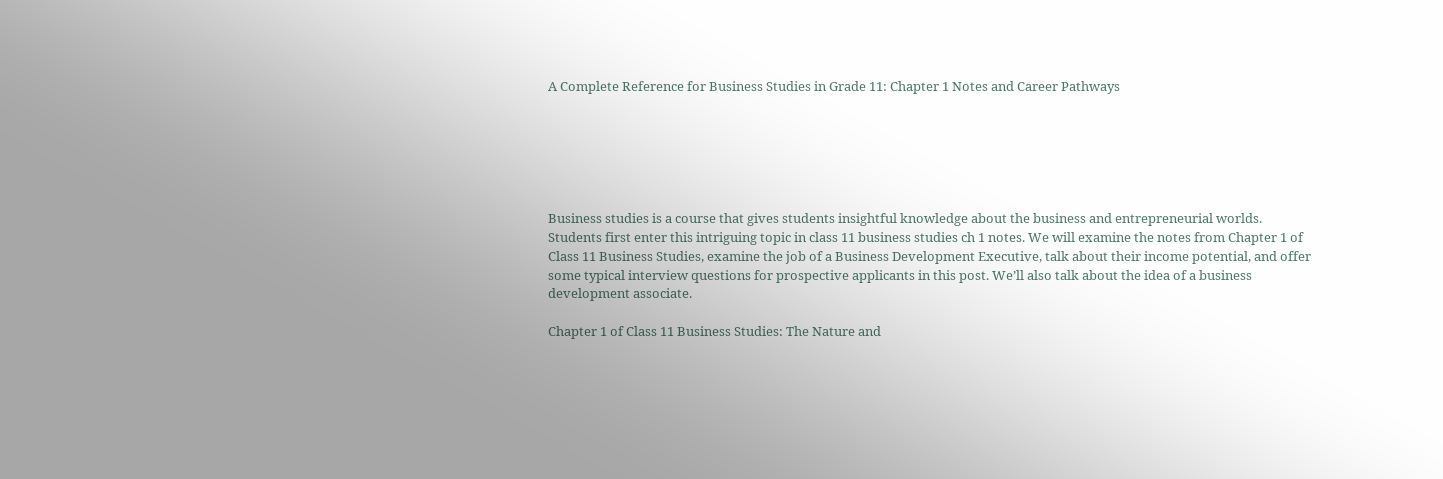A Complete Reference for Business Studies in Grade 11: Chapter 1 Notes and Career Pathways






Business studies is a course that gives students insightful knowledge about the business and entrepreneurial worlds. Students first enter this intriguing topic in class 11 business studies ch 1 notes. We will examine the notes from Chapter 1 of Class 11 Business Studies, examine the job of a Business Development Executive, talk about their income potential, and offer some typical interview questions for prospective applicants in this post. We’ll also talk about the idea of a business development associate.

Chapter 1 of Class 11 Business Studies: The Nature and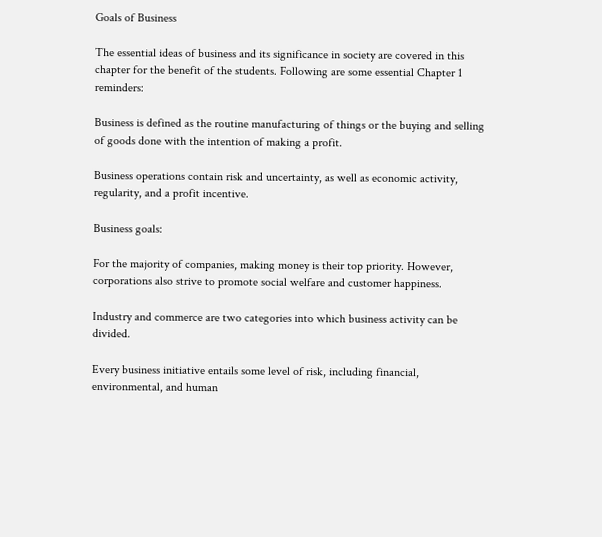Goals of Business

The essential ideas of business and its significance in society are covered in this chapter for the benefit of the students. Following are some essential Chapter 1 reminders:

Business is defined as the routine manufacturing of things or the buying and selling of goods done with the intention of making a profit.

Business operations contain risk and uncertainty, as well as economic activity, regularity, and a profit incentive.

Business goals:

For the majority of companies, making money is their top priority. However, corporations also strive to promote social welfare and customer happiness.

Industry and commerce are two categories into which business activity can be divided.

Every business initiative entails some level of risk, including financial, environmental, and human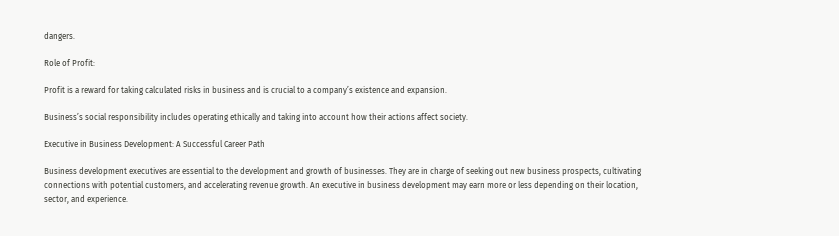dangers.

Role of Profit:

Profit is a reward for taking calculated risks in business and is crucial to a company’s existence and expansion.

Business’s social responsibility includes operating ethically and taking into account how their actions affect society.

Executive in Business Development: A Successful Career Path

Business development executives are essential to the development and growth of businesses. They are in charge of seeking out new business prospects, cultivating connections with potential customers, and accelerating revenue growth. An executive in business development may earn more or less depending on their location, sector, and experience.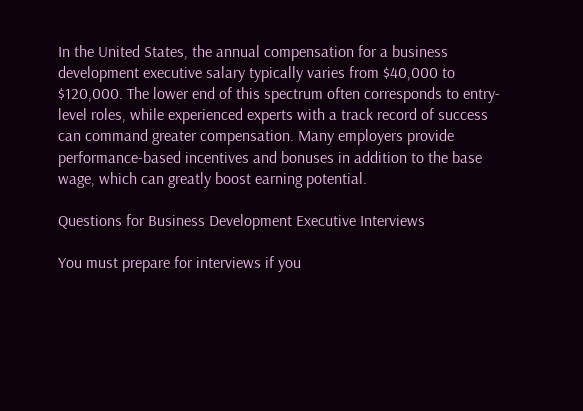In the United States, the annual compensation for a business development executive salary typically varies from $40,000 to $120,000. The lower end of this spectrum often corresponds to entry-level roles, while experienced experts with a track record of success can command greater compensation. Many employers provide performance-based incentives and bonuses in addition to the base wage, which can greatly boost earning potential.

Questions for Business Development Executive Interviews

You must prepare for interviews if you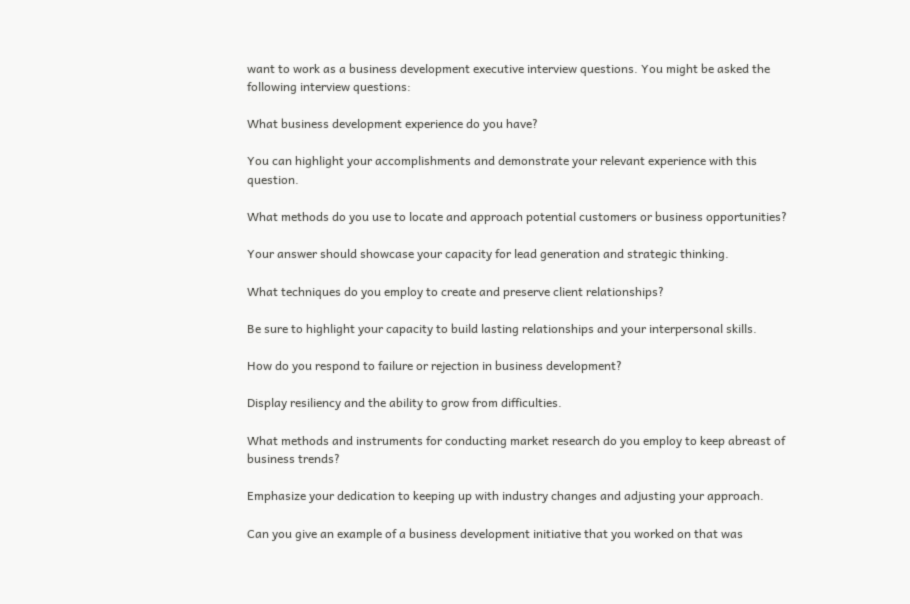want to work as a business development executive interview questions. You might be asked the following interview questions:

What business development experience do you have?

You can highlight your accomplishments and demonstrate your relevant experience with this question.

What methods do you use to locate and approach potential customers or business opportunities?

Your answer should showcase your capacity for lead generation and strategic thinking.

What techniques do you employ to create and preserve client relationships?

Be sure to highlight your capacity to build lasting relationships and your interpersonal skills.

How do you respond to failure or rejection in business development?

Display resiliency and the ability to grow from difficulties.

What methods and instruments for conducting market research do you employ to keep abreast of business trends?

Emphasize your dedication to keeping up with industry changes and adjusting your approach.

Can you give an example of a business development initiative that you worked on that was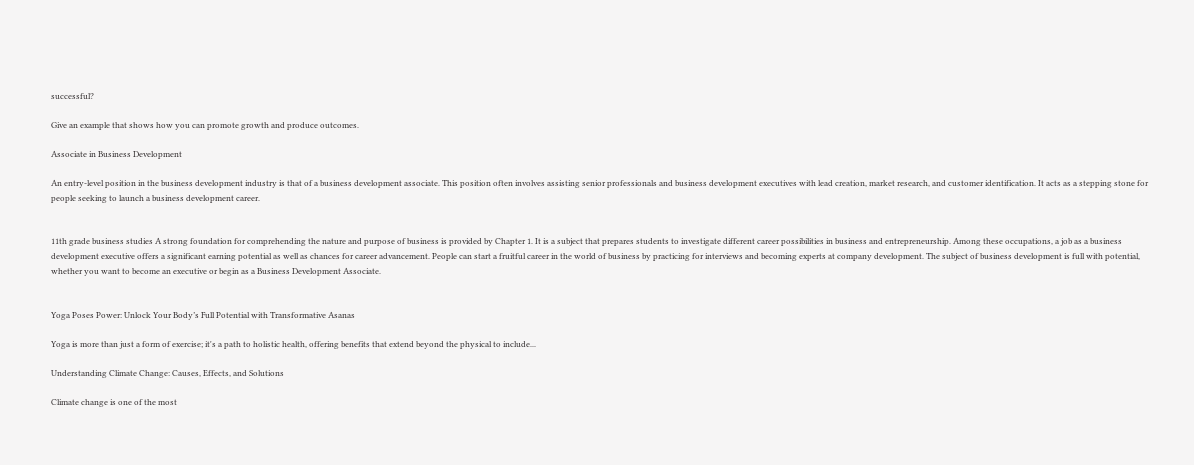successful?

Give an example that shows how you can promote growth and produce outcomes.

Associate in Business Development

An entry-level position in the business development industry is that of a business development associate. This position often involves assisting senior professionals and business development executives with lead creation, market research, and customer identification. It acts as a stepping stone for people seeking to launch a business development career.


11th grade business studies A strong foundation for comprehending the nature and purpose of business is provided by Chapter 1. It is a subject that prepares students to investigate different career possibilities in business and entrepreneurship. Among these occupations, a job as a business development executive offers a significant earning potential as well as chances for career advancement. People can start a fruitful career in the world of business by practicing for interviews and becoming experts at company development. The subject of business development is full with potential, whether you want to become an executive or begin as a Business Development Associate.


Yoga Poses Power: Unlock Your Body’s Full Potential with Transformative Asanas

Yoga is more than just a form of exercise; it's a path to holistic health, offering benefits that extend beyond the physical to include...

Understanding Climate Change: Causes, Effects, and Solutions

Climate change is one of the most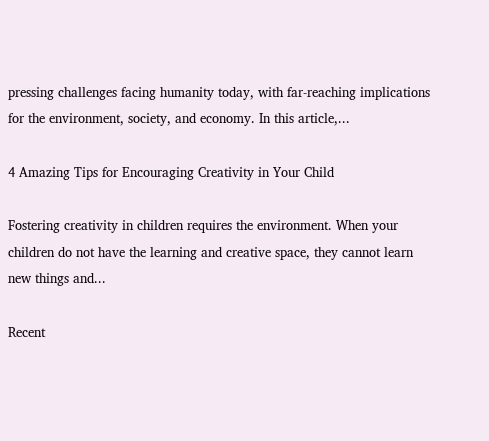pressing challenges facing humanity today, with far-reaching implications for the environment, society, and economy. In this article,...

4 Amazing Tips for Encouraging Creativity in Your Child

Fostering creativity in children requires the environment. When your children do not have the learning and creative space, they cannot learn new things and...

Recent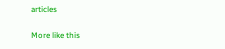articles

More like this